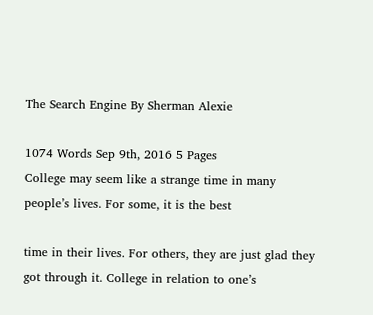The Search Engine By Sherman Alexie

1074 Words Sep 9th, 2016 5 Pages
College may seem like a strange time in many people’s lives. For some, it is the best

time in their lives. For others, they are just glad they got through it. College in relation to one’s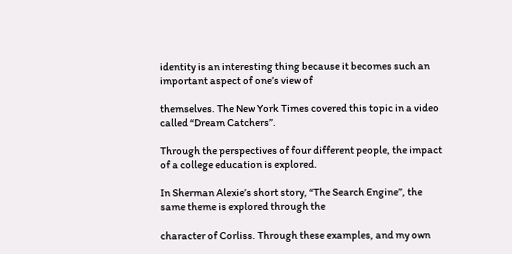identity is an interesting thing because it becomes such an important aspect of one’s view of

themselves. The New York Times covered this topic in a video called “Dream Catchers”.

Through the perspectives of four different people, the impact of a college education is explored.

In Sherman Alexie’s short story, “The Search Engine”, the same theme is explored through the

character of Corliss. Through these examples, and my own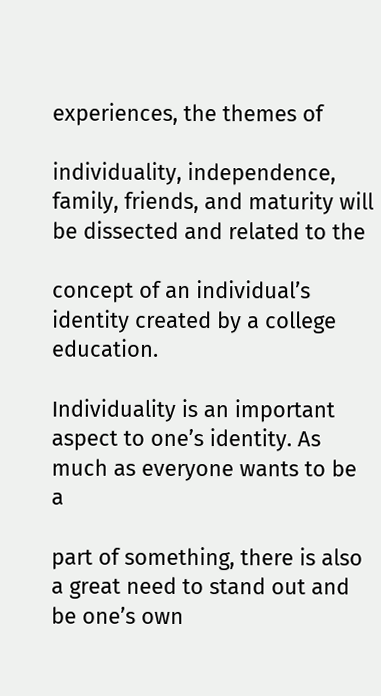experiences, the themes of

individuality, independence, family, friends, and maturity will be dissected and related to the

concept of an individual’s identity created by a college education.

Individuality is an important aspect to one’s identity. As much as everyone wants to be a

part of something, there is also a great need to stand out and be one’s own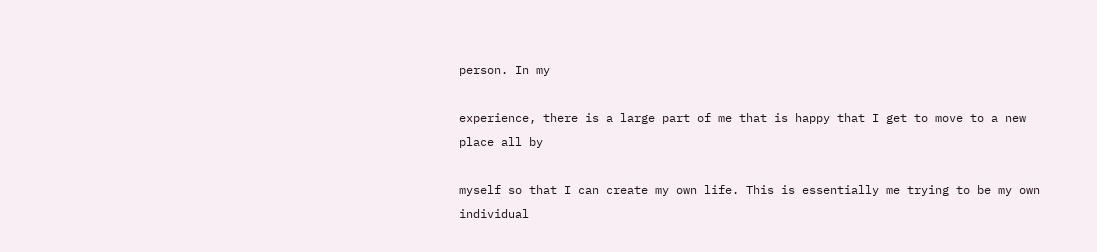person. In my

experience, there is a large part of me that is happy that I get to move to a new place all by

myself so that I can create my own life. This is essentially me trying to be my own individual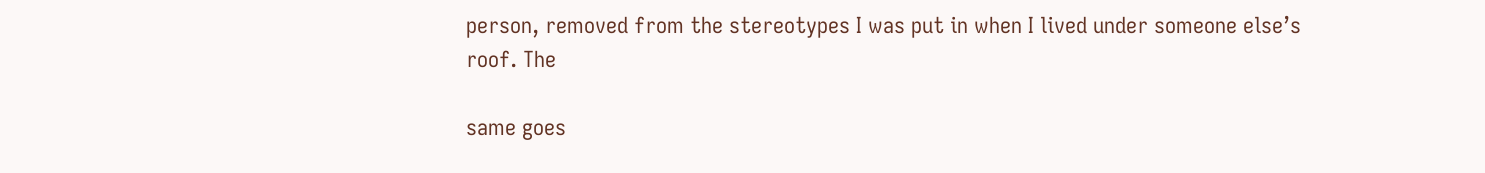person, removed from the stereotypes I was put in when I lived under someone else’s roof. The

same goes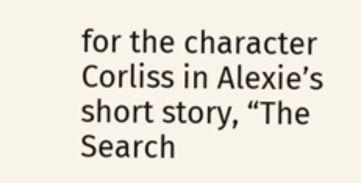for the character Corliss in Alexie’s short story, “The Search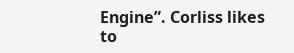Engine”. Corliss likes to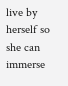live by herself so she can immerse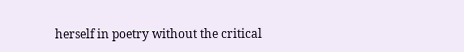herself in poetry without the critical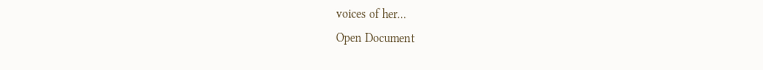voices of her…
Open Document